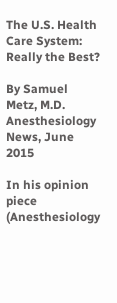The U.S. Health Care System: Really the Best?

By Samuel Metz, M.D.
Anesthesiology News, June 2015

In his opinion piece (Anesthesiology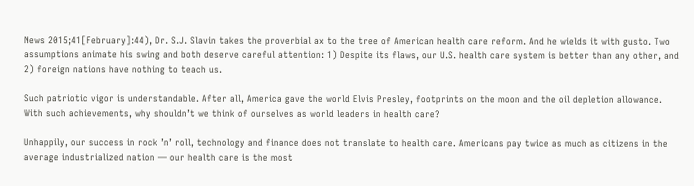News 2015;41[February]:44), Dr. S.J. Slavin takes the proverbial ax to the tree of American health care reform. And he wields it with gusto. Two assumptions animate his swing and both deserve careful attention: 1) Despite its flaws, our U.S. health care system is better than any other, and 2) foreign nations have nothing to teach us.

Such patriotic vigor is understandable. After all, America gave the world Elvis Presley, footprints on the moon and the oil depletion allowance. With such achievements, why shouldn’t we think of ourselves as world leaders in health care?

Unhappily, our success in rock ’n’ roll, technology and finance does not translate to health care. Americans pay twice as much as citizens in the average industrialized nation — our health care is the most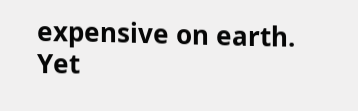expensive on earth. Yet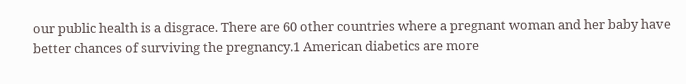our public health is a disgrace. There are 60 other countries where a pregnant woman and her baby have better chances of surviving the pregnancy.1 American diabetics are more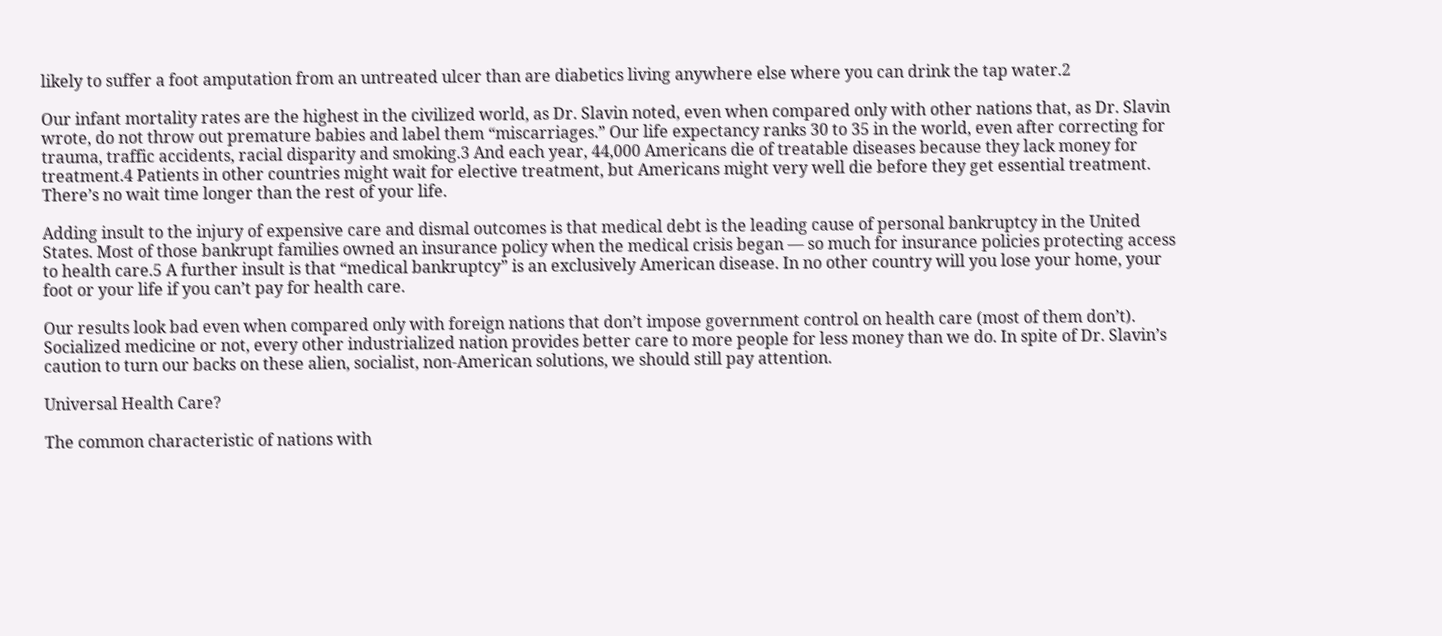likely to suffer a foot amputation from an untreated ulcer than are diabetics living anywhere else where you can drink the tap water.2

Our infant mortality rates are the highest in the civilized world, as Dr. Slavin noted, even when compared only with other nations that, as Dr. Slavin wrote, do not throw out premature babies and label them “miscarriages.” Our life expectancy ranks 30 to 35 in the world, even after correcting for trauma, traffic accidents, racial disparity and smoking.3 And each year, 44,000 Americans die of treatable diseases because they lack money for treatment.4 Patients in other countries might wait for elective treatment, but Americans might very well die before they get essential treatment. There’s no wait time longer than the rest of your life.

Adding insult to the injury of expensive care and dismal outcomes is that medical debt is the leading cause of personal bankruptcy in the United States. Most of those bankrupt families owned an insurance policy when the medical crisis began — so much for insurance policies protecting access to health care.5 A further insult is that “medical bankruptcy” is an exclusively American disease. In no other country will you lose your home, your foot or your life if you can’t pay for health care.

Our results look bad even when compared only with foreign nations that don’t impose government control on health care (most of them don’t). Socialized medicine or not, every other industrialized nation provides better care to more people for less money than we do. In spite of Dr. Slavin’s caution to turn our backs on these alien, socialist, non-American solutions, we should still pay attention.

Universal Health Care?

The common characteristic of nations with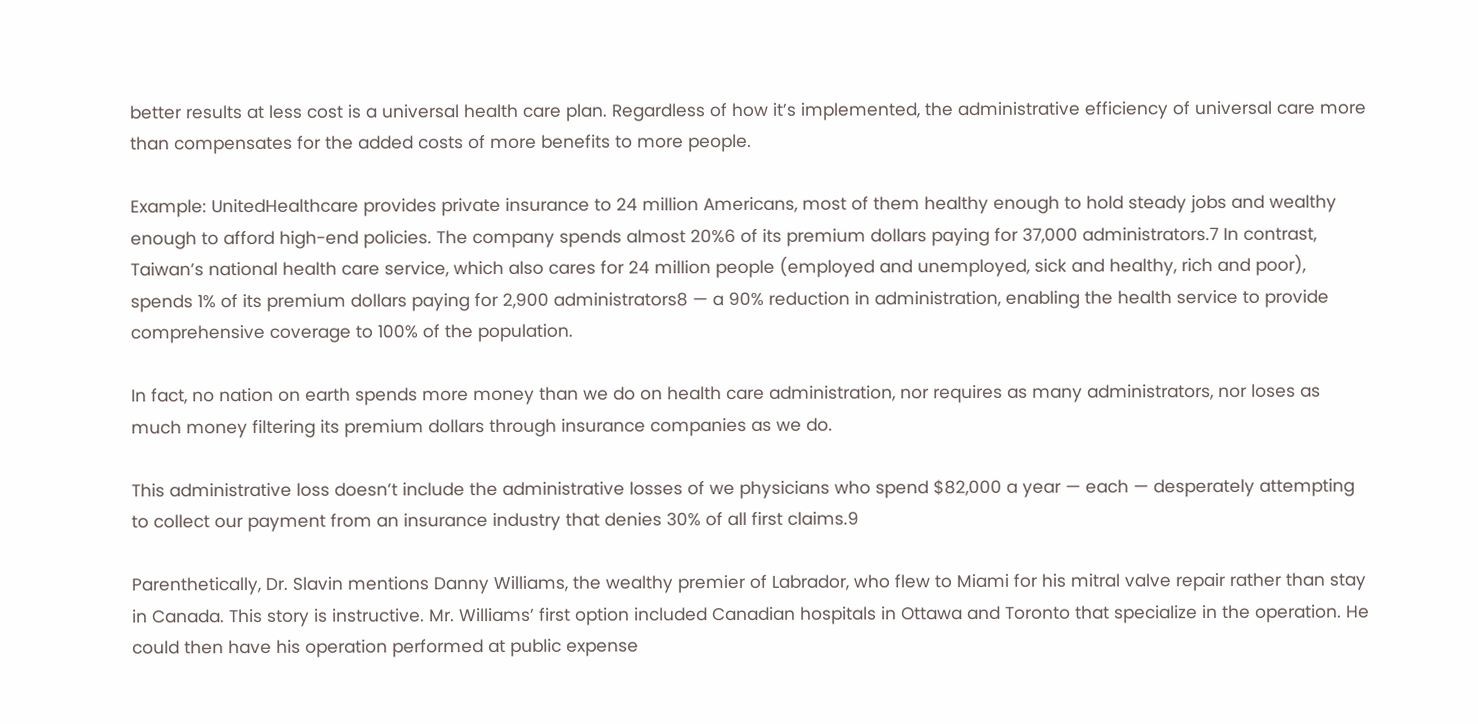better results at less cost is a universal health care plan. Regardless of how it’s implemented, the administrative efficiency of universal care more than compensates for the added costs of more benefits to more people.

Example: UnitedHealthcare provides private insurance to 24 million Americans, most of them healthy enough to hold steady jobs and wealthy enough to afford high-end policies. The company spends almost 20%6 of its premium dollars paying for 37,000 administrators.7 In contrast, Taiwan’s national health care service, which also cares for 24 million people (employed and unemployed, sick and healthy, rich and poor), spends 1% of its premium dollars paying for 2,900 administrators8 — a 90% reduction in administration, enabling the health service to provide comprehensive coverage to 100% of the population.

In fact, no nation on earth spends more money than we do on health care administration, nor requires as many administrators, nor loses as much money filtering its premium dollars through insurance companies as we do.

This administrative loss doesn’t include the administrative losses of we physicians who spend $82,000 a year — each — desperately attempting to collect our payment from an insurance industry that denies 30% of all first claims.9

Parenthetically, Dr. Slavin mentions Danny Williams, the wealthy premier of Labrador, who flew to Miami for his mitral valve repair rather than stay in Canada. This story is instructive. Mr. Williams’ first option included Canadian hospitals in Ottawa and Toronto that specialize in the operation. He could then have his operation performed at public expense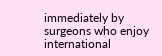immediately by surgeons who enjoy international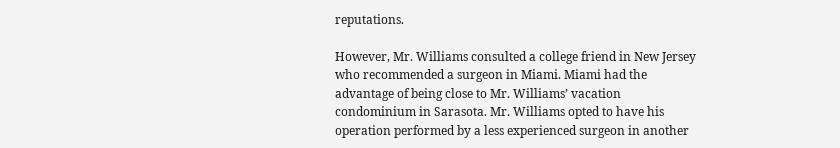reputations.

However, Mr. Williams consulted a college friend in New Jersey who recommended a surgeon in Miami. Miami had the advantage of being close to Mr. Williams’ vacation condominium in Sarasota. Mr. Williams opted to have his operation performed by a less experienced surgeon in another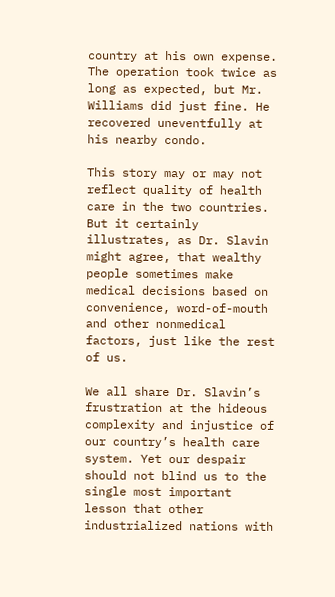country at his own expense. The operation took twice as long as expected, but Mr. Williams did just fine. He recovered uneventfully at his nearby condo.

This story may or may not reflect quality of health care in the two countries. But it certainly illustrates, as Dr. Slavin might agree, that wealthy people sometimes make medical decisions based on convenience, word-of-mouth and other nonmedical factors, just like the rest of us.

We all share Dr. Slavin’s frustration at the hideous complexity and injustice of our country’s health care system. Yet our despair should not blind us to the single most important lesson that other industrialized nations with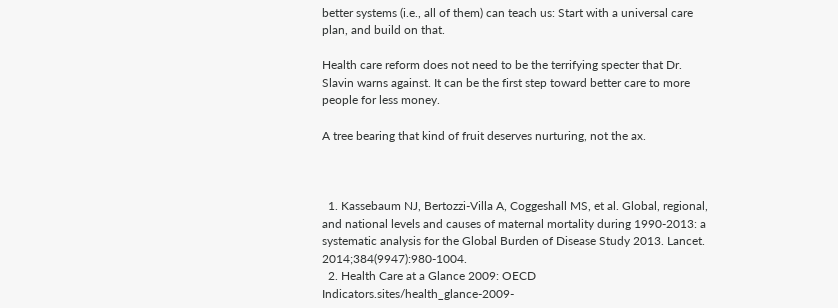better systems (i.e., all of them) can teach us: Start with a universal care plan, and build on that.

Health care reform does not need to be the terrifying specter that Dr. Slavin warns against. It can be the first step toward better care to more people for less money.

A tree bearing that kind of fruit deserves nurturing, not the ax.



  1. Kassebaum NJ, Bertozzi-Villa A, Coggeshall MS, et al. Global, regional, and national levels and causes of maternal mortality during 1990-2013: a systematic analysis for the Global Burden of Disease Study 2013. Lancet. 2014;384(9947):980-1004.
  2. Health Care at a Glance 2009: OECD Indicators.sites/health_glance-2009-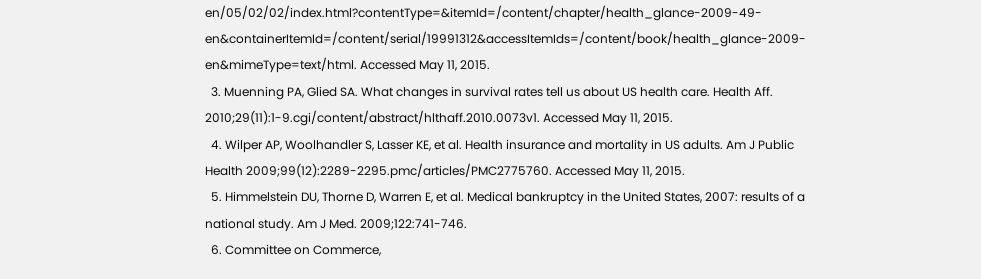en/05/02/02/index.html?contentType=&itemId=/content/chapter/health_glance-2009-49-en&containerItemId=/content/serial/19991312&accessItemIds=/content/book/health_glance-2009-en&mimeType=text/html. Accessed May 11, 2015.
  3. Muenning PA, Glied SA. What changes in survival rates tell us about US health care. Health Aff. 2010;29(11):1-9.cgi/content/abstract/hlthaff.2010.0073v1. Accessed May 11, 2015.
  4. Wilper AP, Woolhandler S, Lasser KE, et al. Health insurance and mortality in US adults. Am J Public Health 2009;99(12):2289-2295.pmc/articles/PMC2775760. Accessed May 11, 2015.
  5. Himmelstein DU, Thorne D, Warren E, et al. Medical bankruptcy in the United States, 2007: results of a national study. Am J Med. 2009;122:741-746.
  6. Committee on Commerce,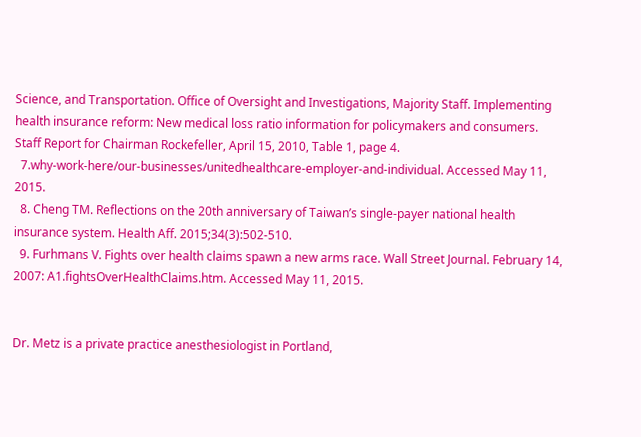Science, and Transportation. Office of Oversight and Investigations, Majority Staff. Implementing health insurance reform: New medical loss ratio information for policymakers and consumers. Staff Report for Chairman Rockefeller, April 15, 2010, Table 1, page 4.
  7.why-work-here/our-businesses/unitedhealthcare-employer-and-individual. Accessed May 11, 2015.
  8. Cheng TM. Reflections on the 20th anniversary of Taiwan’s single-payer national health insurance system. Health Aff. 2015;34(3):502-510.
  9. Furhmans V. Fights over health claims spawn a new arms race. Wall Street Journal. February 14, 2007: A1.fightsOverHealthClaims.htm. Accessed May 11, 2015.


Dr. Metz is a private practice anesthesiologist in Portland,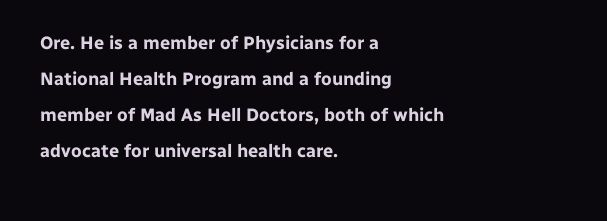Ore. He is a member of Physicians for a National Health Program and a founding member of Mad As Hell Doctors, both of which advocate for universal health care.